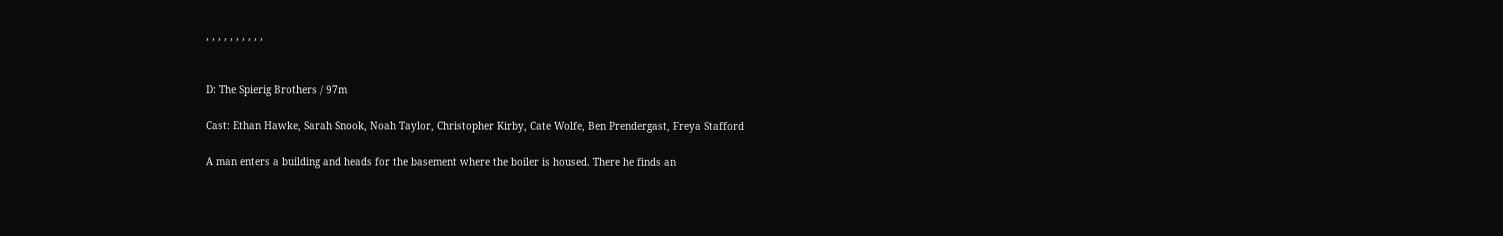, , , , , , , , , ,


D: The Spierig Brothers / 97m

Cast: Ethan Hawke, Sarah Snook, Noah Taylor, Christopher Kirby, Cate Wolfe, Ben Prendergast, Freya Stafford

A man enters a building and heads for the basement where the boiler is housed. There he finds an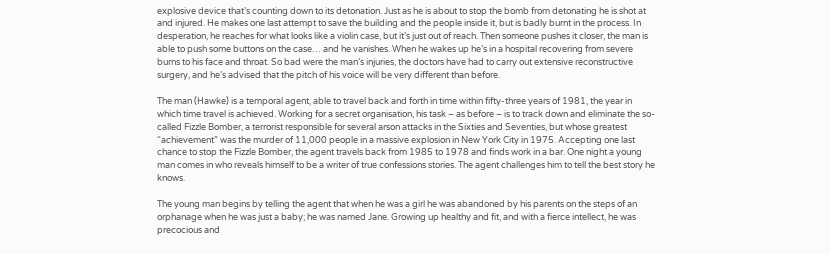explosive device that’s counting down to its detonation. Just as he is about to stop the bomb from detonating he is shot at and injured. He makes one last attempt to save the building and the people inside it, but is badly burnt in the process. In desperation, he reaches for what looks like a violin case, but it’s just out of reach. Then someone pushes it closer, the man is able to push some buttons on the case… and he vanishes. When he wakes up he’s in a hospital recovering from severe burns to his face and throat. So bad were the man’s injuries, the doctors have had to carry out extensive reconstructive surgery, and he’s advised that the pitch of his voice will be very different than before.

The man (Hawke) is a temporal agent, able to travel back and forth in time within fifty-three years of 1981, the year in which time travel is achieved. Working for a secret organisation, his task – as before – is to track down and eliminate the so-called Fizzle Bomber, a terrorist responsible for several arson attacks in the Sixties and Seventies, but whose greatest “achievement” was the murder of 11,000 people in a massive explosion in New York City in 1975. Accepting one last chance to stop the Fizzle Bomber, the agent travels back from 1985 to 1978 and finds work in a bar. One night a young man comes in who reveals himself to be a writer of true confessions stories. The agent challenges him to tell the best story he knows.

The young man begins by telling the agent that when he was a girl he was abandoned by his parents on the steps of an orphanage when he was just a baby; he was named Jane. Growing up healthy and fit, and with a fierce intellect, he was precocious and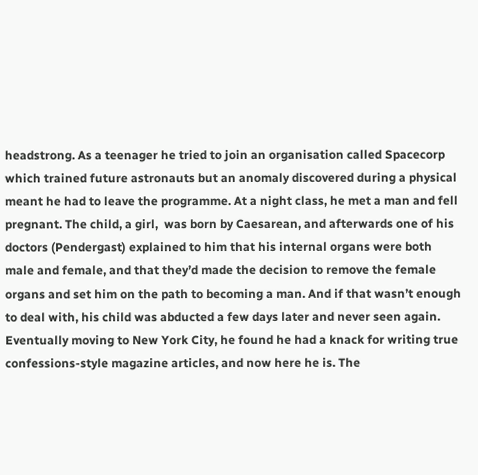headstrong. As a teenager he tried to join an organisation called Spacecorp which trained future astronauts but an anomaly discovered during a physical meant he had to leave the programme. At a night class, he met a man and fell pregnant. The child, a girl,  was born by Caesarean, and afterwards one of his doctors (Pendergast) explained to him that his internal organs were both male and female, and that they’d made the decision to remove the female organs and set him on the path to becoming a man. And if that wasn’t enough to deal with, his child was abducted a few days later and never seen again. Eventually moving to New York City, he found he had a knack for writing true confessions-style magazine articles, and now here he is. The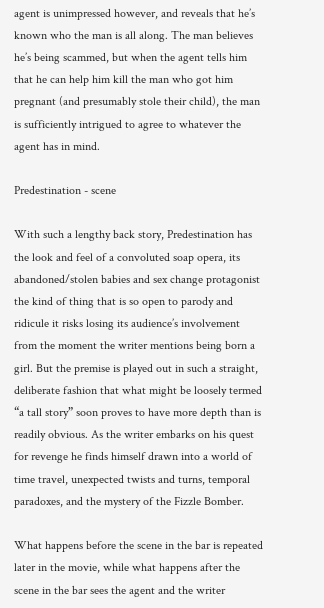agent is unimpressed however, and reveals that he’s known who the man is all along. The man believes he’s being scammed, but when the agent tells him that he can help him kill the man who got him pregnant (and presumably stole their child), the man is sufficiently intrigued to agree to whatever the agent has in mind.

Predestination - scene

With such a lengthy back story, Predestination has the look and feel of a convoluted soap opera, its abandoned/stolen babies and sex change protagonist the kind of thing that is so open to parody and ridicule it risks losing its audience’s involvement from the moment the writer mentions being born a girl. But the premise is played out in such a straight, deliberate fashion that what might be loosely termed “a tall story” soon proves to have more depth than is readily obvious. As the writer embarks on his quest for revenge he finds himself drawn into a world of time travel, unexpected twists and turns, temporal paradoxes, and the mystery of the Fizzle Bomber.

What happens before the scene in the bar is repeated later in the movie, while what happens after the scene in the bar sees the agent and the writer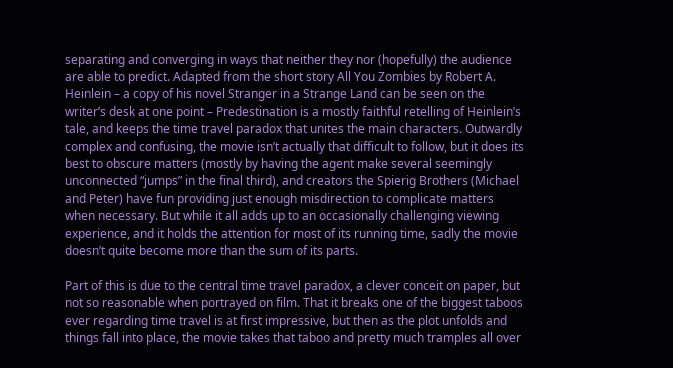separating and converging in ways that neither they nor (hopefully) the audience are able to predict. Adapted from the short story All You Zombies by Robert A. Heinlein – a copy of his novel Stranger in a Strange Land can be seen on the writer’s desk at one point – Predestination is a mostly faithful retelling of Heinlein’s tale, and keeps the time travel paradox that unites the main characters. Outwardly complex and confusing, the movie isn’t actually that difficult to follow, but it does its best to obscure matters (mostly by having the agent make several seemingly unconnected “jumps” in the final third), and creators the Spierig Brothers (Michael and Peter) have fun providing just enough misdirection to complicate matters when necessary. But while it all adds up to an occasionally challenging viewing experience, and it holds the attention for most of its running time, sadly the movie doesn’t quite become more than the sum of its parts.

Part of this is due to the central time travel paradox, a clever conceit on paper, but not so reasonable when portrayed on film. That it breaks one of the biggest taboos ever regarding time travel is at first impressive, but then as the plot unfolds and things fall into place, the movie takes that taboo and pretty much tramples all over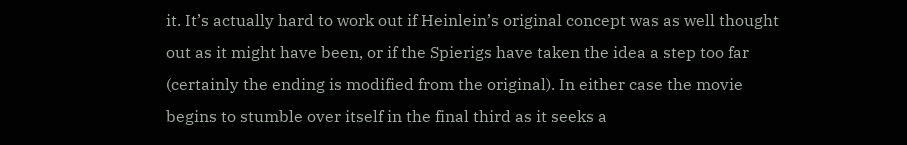it. It’s actually hard to work out if Heinlein’s original concept was as well thought out as it might have been, or if the Spierigs have taken the idea a step too far (certainly the ending is modified from the original). In either case the movie begins to stumble over itself in the final third as it seeks a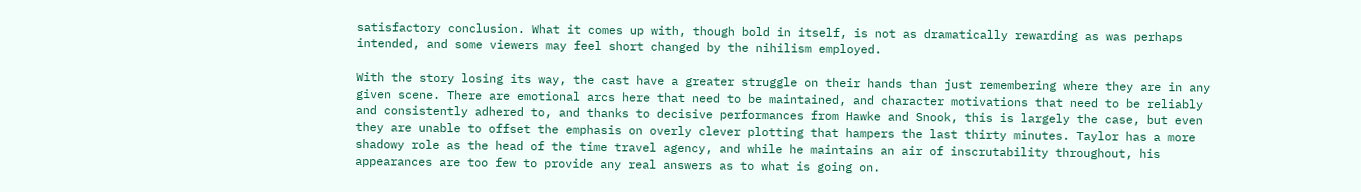satisfactory conclusion. What it comes up with, though bold in itself, is not as dramatically rewarding as was perhaps intended, and some viewers may feel short changed by the nihilism employed.

With the story losing its way, the cast have a greater struggle on their hands than just remembering where they are in any given scene. There are emotional arcs here that need to be maintained, and character motivations that need to be reliably and consistently adhered to, and thanks to decisive performances from Hawke and Snook, this is largely the case, but even they are unable to offset the emphasis on overly clever plotting that hampers the last thirty minutes. Taylor has a more shadowy role as the head of the time travel agency, and while he maintains an air of inscrutability throughout, his appearances are too few to provide any real answers as to what is going on.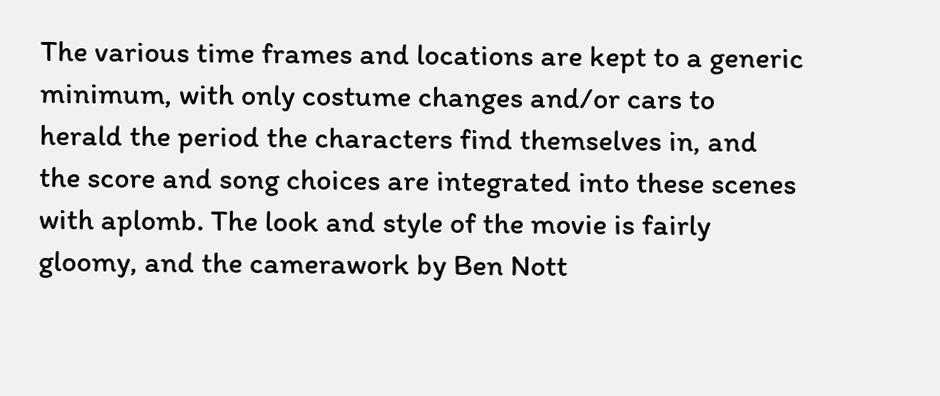The various time frames and locations are kept to a generic minimum, with only costume changes and/or cars to herald the period the characters find themselves in, and the score and song choices are integrated into these scenes with aplomb. The look and style of the movie is fairly gloomy, and the camerawork by Ben Nott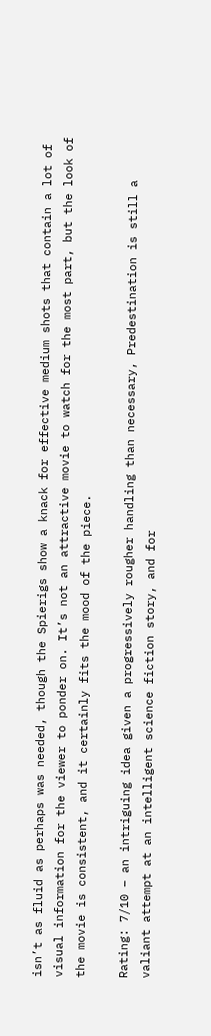isn’t as fluid as perhaps was needed, though the Spierigs show a knack for effective medium shots that contain a lot of visual information for the viewer to ponder on. It’s not an attractive movie to watch for the most part, but the look of the movie is consistent, and it certainly fits the mood of the piece.

Rating: 7/10 – an intriguing idea given a progressively rougher handling than necessary, Predestination is still a valiant attempt at an intelligent science fiction story, and for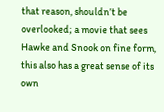that reason, shouldn’t be overlooked; a movie that sees Hawke and Snook on fine form, this also has a great sense of its own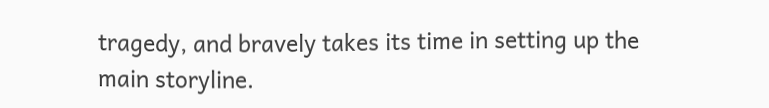tragedy, and bravely takes its time in setting up the main storyline.